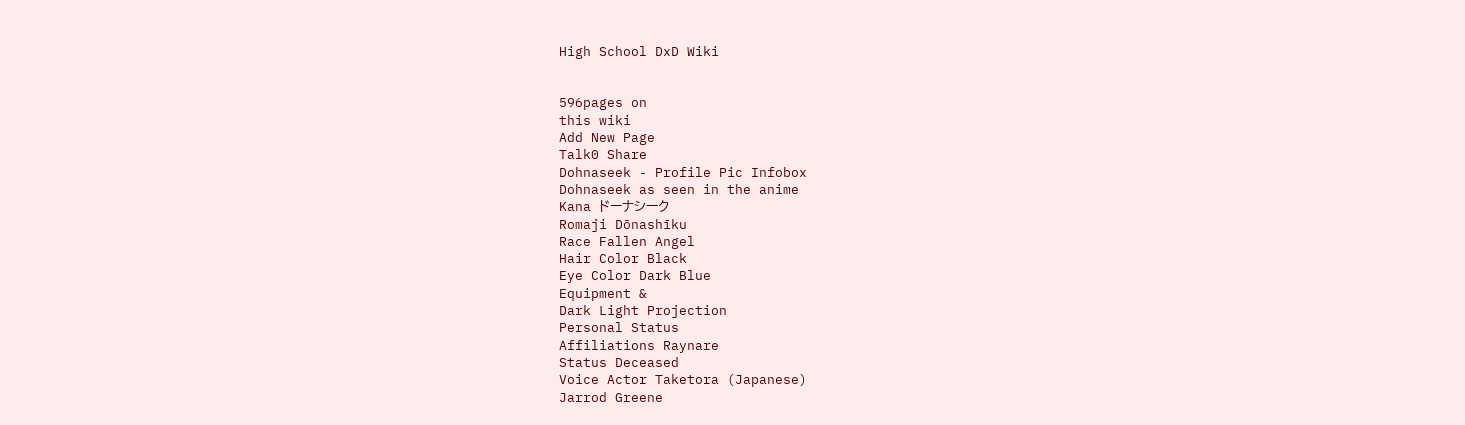High School DxD Wiki


596pages on
this wiki
Add New Page
Talk0 Share
Dohnaseek - Profile Pic Infobox
Dohnaseek as seen in the anime
Kana ドーナシーク
Romaji Dōnashīku
Race Fallen Angel
Hair Color Black
Eye Color Dark Blue
Equipment &
Dark Light Projection
Personal Status
Affiliations Raynare
Status Deceased
Voice Actor Taketora (Japanese)
Jarrod Greene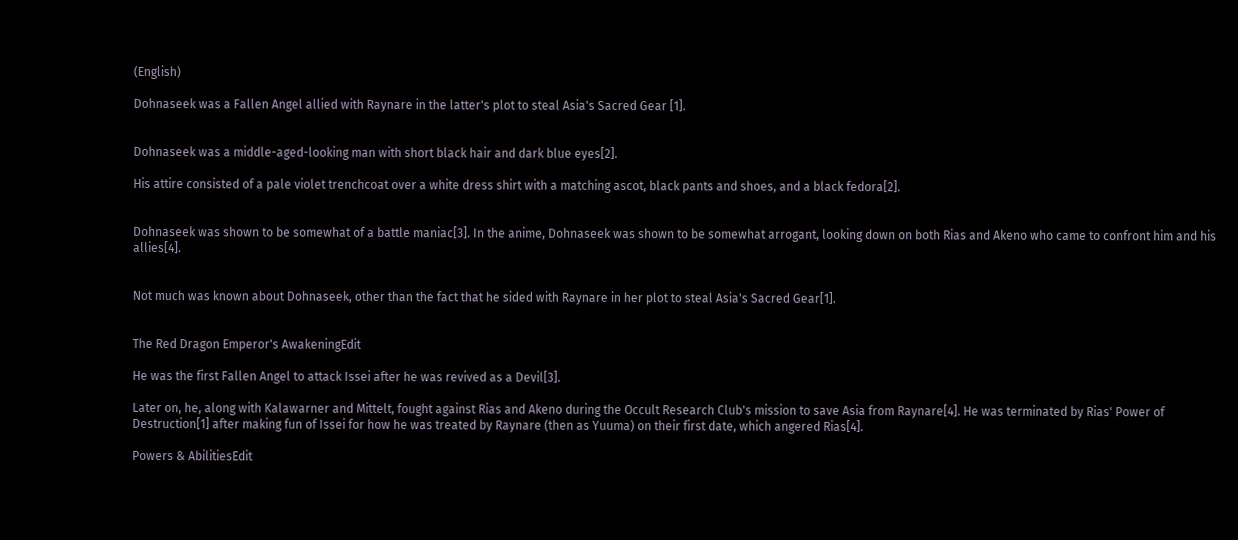(English)

Dohnaseek was a Fallen Angel allied with Raynare in the latter's plot to steal Asia's Sacred Gear [1].


Dohnaseek was a middle-aged-looking man with short black hair and dark blue eyes[2].

His attire consisted of a pale violet trenchcoat over a white dress shirt with a matching ascot, black pants and shoes, and a black fedora[2].


Dohnaseek was shown to be somewhat of a battle maniac[3]. In the anime, Dohnaseek was shown to be somewhat arrogant, looking down on both Rias and Akeno who came to confront him and his allies[4].


Not much was known about Dohnaseek, other than the fact that he sided with Raynare in her plot to steal Asia's Sacred Gear[1].


The Red Dragon Emperor's AwakeningEdit

He was the first Fallen Angel to attack Issei after he was revived as a Devil[3].

Later on, he, along with Kalawarner and Mittelt, fought against Rias and Akeno during the Occult Research Club's mission to save Asia from Raynare[4]. He was terminated by Rias' Power of Destruction[1] after making fun of Issei for how he was treated by Raynare (then as Yuuma) on their first date, which angered Rias[4].

Powers & AbilitiesEdit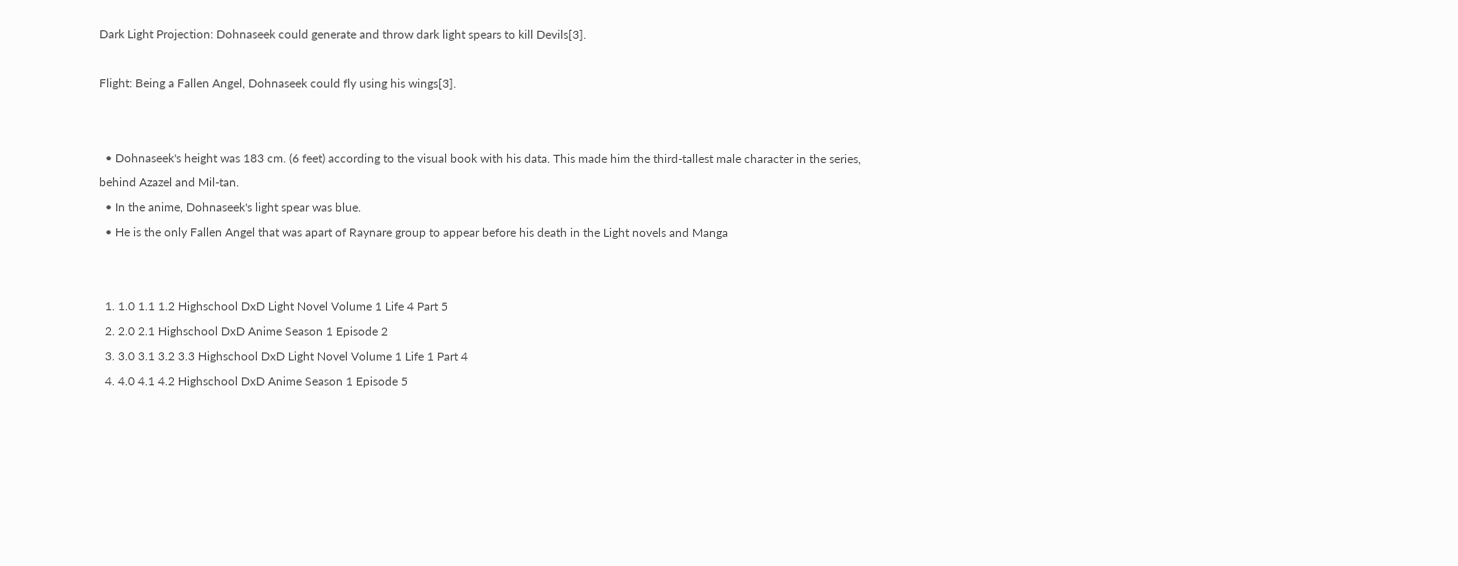Dark Light Projection: Dohnaseek could generate and throw dark light spears to kill Devils[3].

Flight: Being a Fallen Angel, Dohnaseek could fly using his wings[3].


  • Dohnaseek's height was 183 cm. (6 feet) according to the visual book with his data. This made him the third-tallest male character in the series, behind Azazel and Mil-tan.
  • In the anime, Dohnaseek's light spear was blue.
  • He is the only Fallen Angel that was apart of Raynare group to appear before his death in the Light novels and Manga


  1. 1.0 1.1 1.2 Highschool DxD Light Novel Volume 1 Life 4 Part 5
  2. 2.0 2.1 Highschool DxD Anime Season 1 Episode 2
  3. 3.0 3.1 3.2 3.3 Highschool DxD Light Novel Volume 1 Life 1 Part 4
  4. 4.0 4.1 4.2 Highschool DxD Anime Season 1 Episode 5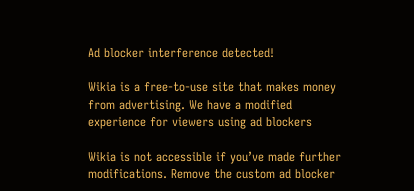Ad blocker interference detected!

Wikia is a free-to-use site that makes money from advertising. We have a modified experience for viewers using ad blockers

Wikia is not accessible if you’ve made further modifications. Remove the custom ad blocker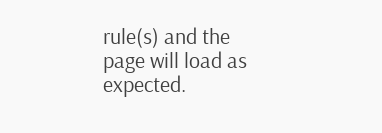rule(s) and the page will load as expected.